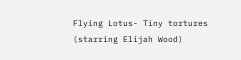Flying Lotus- Tiny tortures (starring Elijah Wood)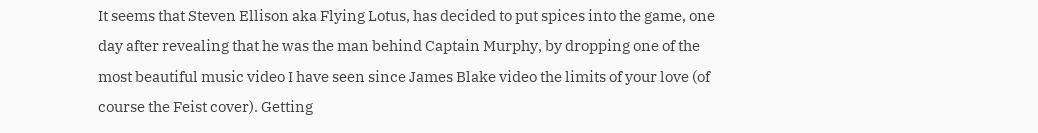It seems that Steven Ellison aka Flying Lotus, has decided to put spices into the game, one day after revealing that he was the man behind Captain Murphy, by dropping one of the most beautiful music video I have seen since James Blake video the limits of your love (of course the Feist cover). Getting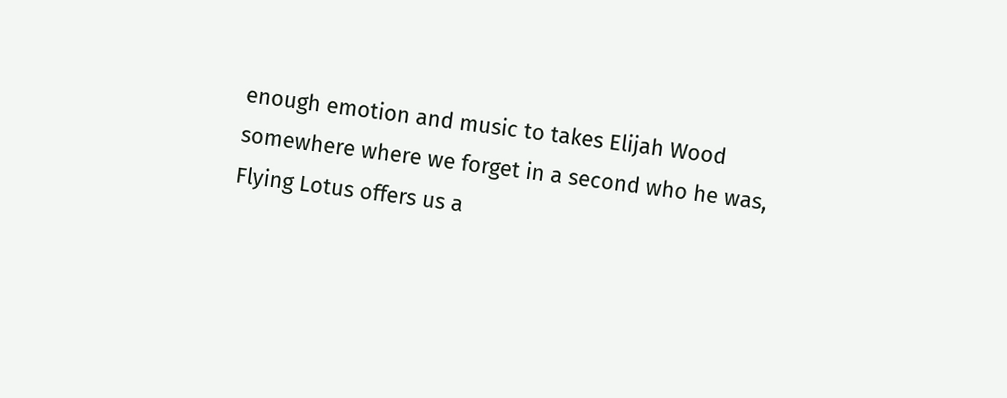enough emotion and music to takes Elijah Wood somewhere where we forget in a second who he was, Flying Lotus offers us a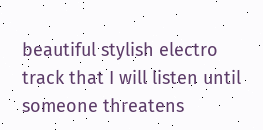beautiful stylish electro track that I will listen until someone threatens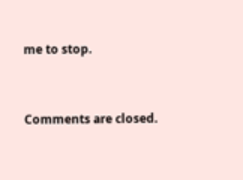me to stop.


Comments are closed.